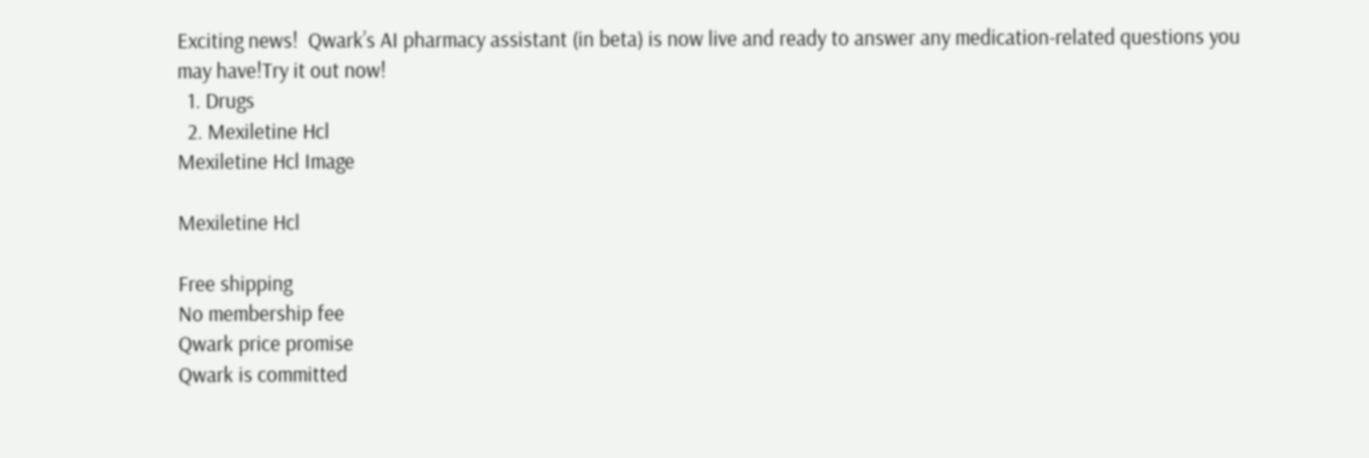Exciting news!  Qwark’s AI pharmacy assistant (in beta) is now live and ready to answer any medication-related questions you may have!Try it out now!
  1. Drugs
  2. Mexiletine Hcl
Mexiletine Hcl Image

Mexiletine Hcl

Free shipping
No membership fee
Qwark price promise
Qwark is committed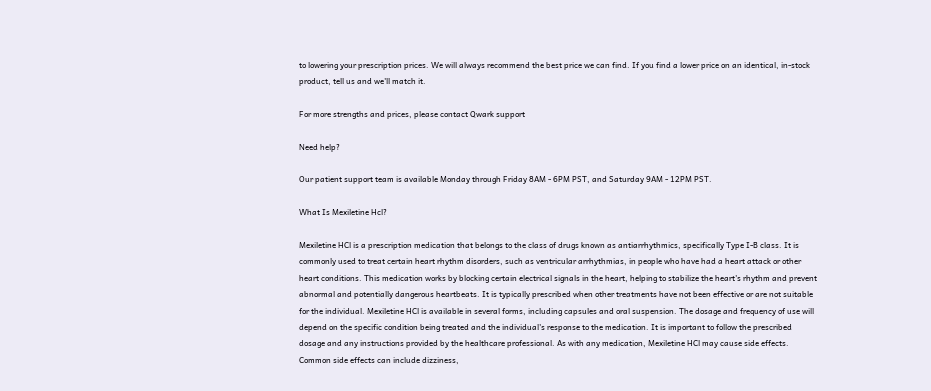to lowering your prescription prices. We will always recommend the best price we can find. If you find a lower price on an identical, in-stock product, tell us and we'll match it.

For more strengths and prices, please contact Qwark support

Need help?

Our patient support team is available Monday through Friday 8AM - 6PM PST, and Saturday 9AM - 12PM PST.

What Is Mexiletine Hcl?

Mexiletine HCl is a prescription medication that belongs to the class of drugs known as antiarrhythmics, specifically Type I-B class. It is commonly used to treat certain heart rhythm disorders, such as ventricular arrhythmias, in people who have had a heart attack or other heart conditions. This medication works by blocking certain electrical signals in the heart, helping to stabilize the heart's rhythm and prevent abnormal and potentially dangerous heartbeats. It is typically prescribed when other treatments have not been effective or are not suitable for the individual. Mexiletine HCl is available in several forms, including capsules and oral suspension. The dosage and frequency of use will depend on the specific condition being treated and the individual's response to the medication. It is important to follow the prescribed dosage and any instructions provided by the healthcare professional. As with any medication, Mexiletine HCl may cause side effects. Common side effects can include dizziness,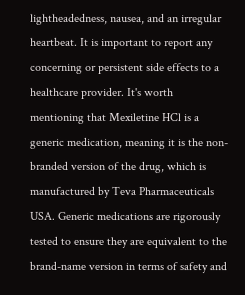lightheadedness, nausea, and an irregular heartbeat. It is important to report any concerning or persistent side effects to a healthcare provider. It's worth mentioning that Mexiletine HCl is a generic medication, meaning it is the non-branded version of the drug, which is manufactured by Teva Pharmaceuticals USA. Generic medications are rigorously tested to ensure they are equivalent to the brand-name version in terms of safety and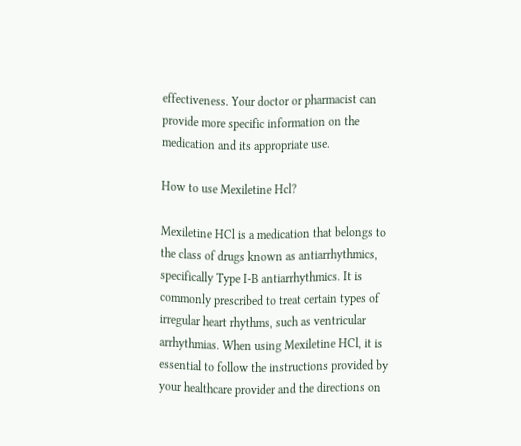effectiveness. Your doctor or pharmacist can provide more specific information on the medication and its appropriate use.

How to use Mexiletine Hcl?

Mexiletine HCl is a medication that belongs to the class of drugs known as antiarrhythmics, specifically Type I-B antiarrhythmics. It is commonly prescribed to treat certain types of irregular heart rhythms, such as ventricular arrhythmias. When using Mexiletine HCl, it is essential to follow the instructions provided by your healthcare provider and the directions on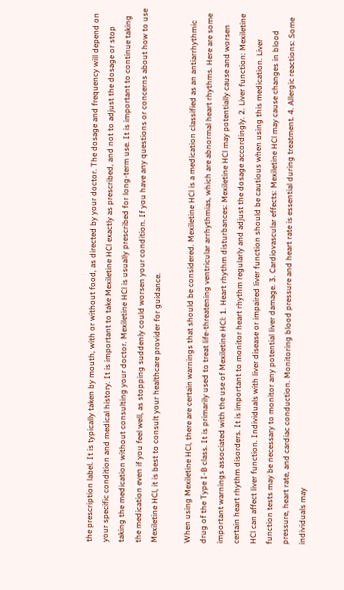the prescription label. It is typically taken by mouth, with or without food, as directed by your doctor. The dosage and frequency will depend on your specific condition and medical history. It is important to take Mexiletine HCl exactly as prescribed, and not to adjust the dosage or stop taking the medication without consulting your doctor. Mexiletine HCl is usually prescribed for long-term use. It is important to continue taking the medication even if you feel well, as stopping suddenly could worsen your condition. If you have any questions or concerns about how to use Mexiletine HCl, it is best to consult your healthcare provider for guidance.

When using Mexiletine HCl, there are certain warnings that should be considered. Mexiletine HCl is a medication classified as an antiarrhythmic drug of the Type I-B class. It is primarily used to treat life-threatening ventricular arrhythmias, which are abnormal heart rhythms. Here are some important warnings associated with the use of Mexiletine HCl: 1. Heart rhythm disturbances: Mexiletine HCl may potentially cause and worsen certain heart rhythm disorders. It is important to monitor heart rhythm regularly and adjust the dosage accordingly. 2. Liver function: Mexiletine HCl can affect liver function. Individuals with liver disease or impaired liver function should be cautious when using this medication. Liver function tests may be necessary to monitor any potential liver damage. 3. Cardiovascular effects: Mexiletine HCl may cause changes in blood pressure, heart rate, and cardiac conduction. Monitoring blood pressure and heart rate is essential during treatment. 4. Allergic reactions: Some individuals may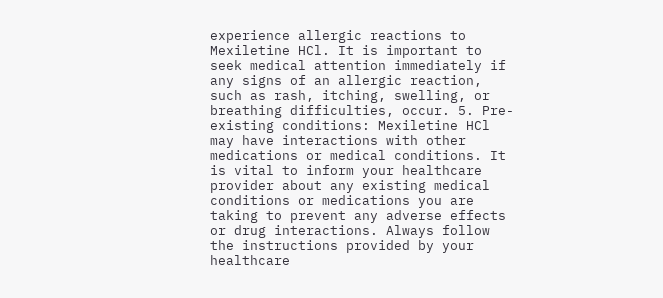experience allergic reactions to Mexiletine HCl. It is important to seek medical attention immediately if any signs of an allergic reaction, such as rash, itching, swelling, or breathing difficulties, occur. 5. Pre-existing conditions: Mexiletine HCl may have interactions with other medications or medical conditions. It is vital to inform your healthcare provider about any existing medical conditions or medications you are taking to prevent any adverse effects or drug interactions. Always follow the instructions provided by your healthcare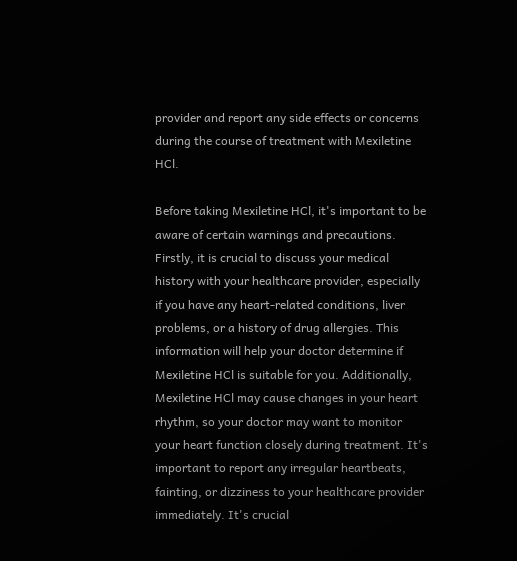provider and report any side effects or concerns during the course of treatment with Mexiletine HCl.

Before taking Mexiletine HCl, it's important to be aware of certain warnings and precautions. Firstly, it is crucial to discuss your medical history with your healthcare provider, especially if you have any heart-related conditions, liver problems, or a history of drug allergies. This information will help your doctor determine if Mexiletine HCl is suitable for you. Additionally, Mexiletine HCl may cause changes in your heart rhythm, so your doctor may want to monitor your heart function closely during treatment. It's important to report any irregular heartbeats, fainting, or dizziness to your healthcare provider immediately. It's crucial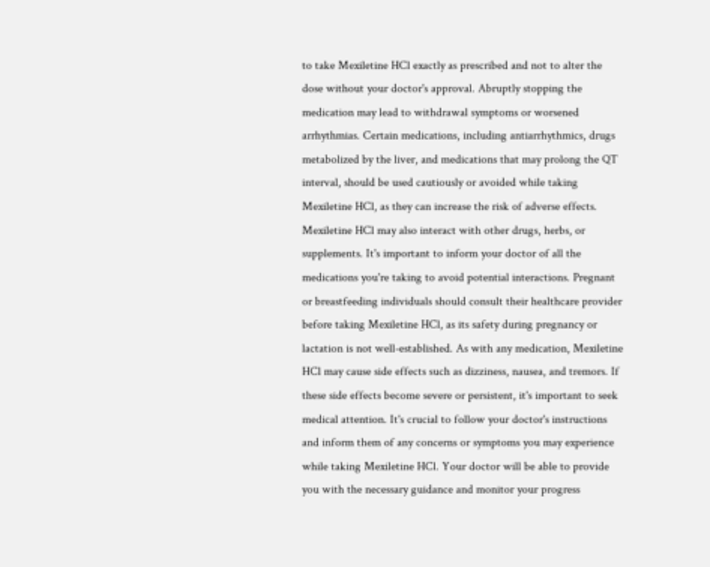to take Mexiletine HCl exactly as prescribed and not to alter the dose without your doctor's approval. Abruptly stopping the medication may lead to withdrawal symptoms or worsened arrhythmias. Certain medications, including antiarrhythmics, drugs metabolized by the liver, and medications that may prolong the QT interval, should be used cautiously or avoided while taking Mexiletine HCl, as they can increase the risk of adverse effects. Mexiletine HCl may also interact with other drugs, herbs, or supplements. It's important to inform your doctor of all the medications you're taking to avoid potential interactions. Pregnant or breastfeeding individuals should consult their healthcare provider before taking Mexiletine HCl, as its safety during pregnancy or lactation is not well-established. As with any medication, Mexiletine HCl may cause side effects such as dizziness, nausea, and tremors. If these side effects become severe or persistent, it's important to seek medical attention. It's crucial to follow your doctor's instructions and inform them of any concerns or symptoms you may experience while taking Mexiletine HCl. Your doctor will be able to provide you with the necessary guidance and monitor your progress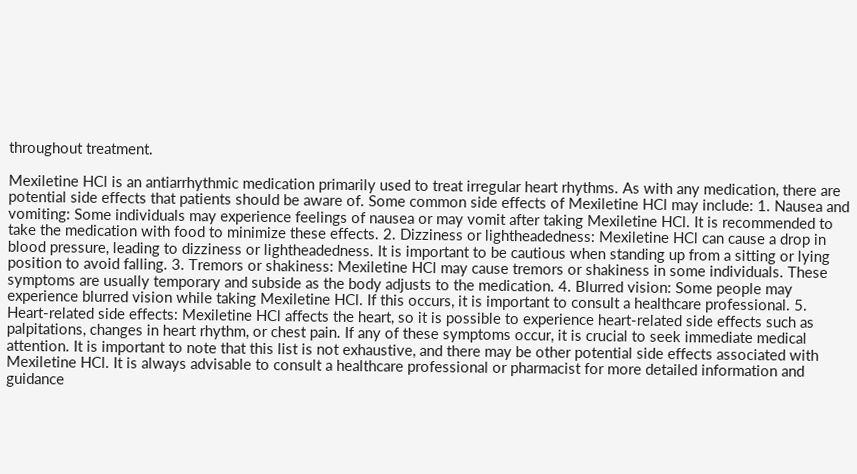throughout treatment.

Mexiletine HCl is an antiarrhythmic medication primarily used to treat irregular heart rhythms. As with any medication, there are potential side effects that patients should be aware of. Some common side effects of Mexiletine HCl may include: 1. Nausea and vomiting: Some individuals may experience feelings of nausea or may vomit after taking Mexiletine HCl. It is recommended to take the medication with food to minimize these effects. 2. Dizziness or lightheadedness: Mexiletine HCl can cause a drop in blood pressure, leading to dizziness or lightheadedness. It is important to be cautious when standing up from a sitting or lying position to avoid falling. 3. Tremors or shakiness: Mexiletine HCl may cause tremors or shakiness in some individuals. These symptoms are usually temporary and subside as the body adjusts to the medication. 4. Blurred vision: Some people may experience blurred vision while taking Mexiletine HCl. If this occurs, it is important to consult a healthcare professional. 5. Heart-related side effects: Mexiletine HCl affects the heart, so it is possible to experience heart-related side effects such as palpitations, changes in heart rhythm, or chest pain. If any of these symptoms occur, it is crucial to seek immediate medical attention. It is important to note that this list is not exhaustive, and there may be other potential side effects associated with Mexiletine HCl. It is always advisable to consult a healthcare professional or pharmacist for more detailed information and guidance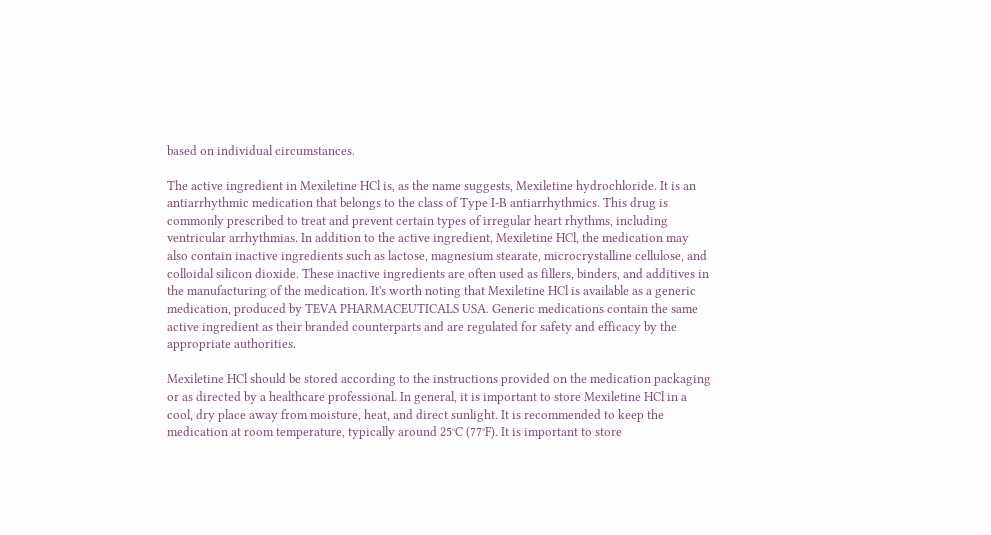based on individual circumstances.

The active ingredient in Mexiletine HCl is, as the name suggests, Mexiletine hydrochloride. It is an antiarrhythmic medication that belongs to the class of Type I-B antiarrhythmics. This drug is commonly prescribed to treat and prevent certain types of irregular heart rhythms, including ventricular arrhythmias. In addition to the active ingredient, Mexiletine HCl, the medication may also contain inactive ingredients such as lactose, magnesium stearate, microcrystalline cellulose, and colloidal silicon dioxide. These inactive ingredients are often used as fillers, binders, and additives in the manufacturing of the medication. It's worth noting that Mexiletine HCl is available as a generic medication, produced by TEVA PHARMACEUTICALS USA. Generic medications contain the same active ingredient as their branded counterparts and are regulated for safety and efficacy by the appropriate authorities.

Mexiletine HCl should be stored according to the instructions provided on the medication packaging or as directed by a healthcare professional. In general, it is important to store Mexiletine HCl in a cool, dry place away from moisture, heat, and direct sunlight. It is recommended to keep the medication at room temperature, typically around 25°C (77°F). It is important to store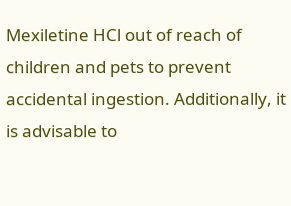Mexiletine HCl out of reach of children and pets to prevent accidental ingestion. Additionally, it is advisable to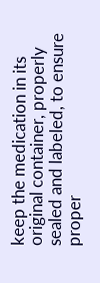keep the medication in its original container, properly sealed and labeled, to ensure proper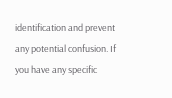identification and prevent any potential confusion. If you have any specific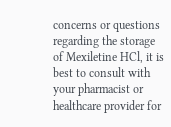concerns or questions regarding the storage of Mexiletine HCl, it is best to consult with your pharmacist or healthcare provider for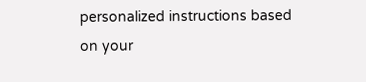personalized instructions based on your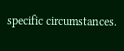specific circumstances.